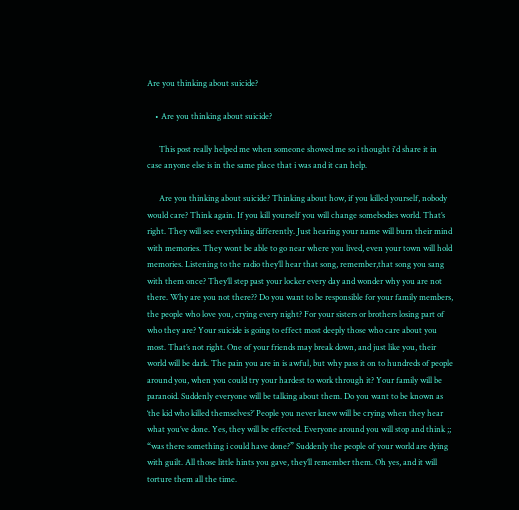Are you thinking about suicide?

    • Are you thinking about suicide?

      This post really helped me when someone showed me so i thought i'd share it in case anyone else is in the same place that i was and it can help.

      Are you thinking about suicide? Thinking about how, if you killed yourself, nobody would care? Think again. If you kill yourself you will change somebodies world. That’s right. They will see everything differently. Just hearing your name will burn their mind with memories. They wont be able to go near where you lived, even your town will hold memories. Listening to the radio they’ll hear that song, remember,that song you sang with them once? They’ll step past your locker every day and wonder why you are not there. Why are you not there?? Do you want to be responsible for your family members, the people who love you, crying every night? For your sisters or brothers losing part of who they are? Your suicide is going to effect most deeply those who care about you most. That’s not right. One of your friends may break down, and just like you, their world will be dark. The pain you are in is awful, but why pass it on to hundreds of people around you, when you could try your hardest to work through it? Your family will be paranoid. Suddenly everyone will be talking about them. Do you want to be known as ‘the kid who killed themselves?’ People you never knew will be crying when they hear what you’ve done. Yes, they will be effected. Everyone around you will stop and think ;; “was there something i could have done?” Suddenly the people of your world are dying with guilt. All those little hints you gave, they’ll remember them. Oh yes, and it will torture them all the time.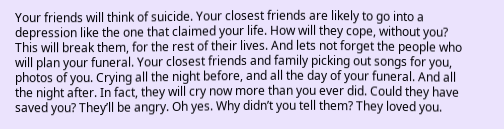Your friends will think of suicide. Your closest friends are likely to go into a depression like the one that claimed your life. How will they cope, without you? This will break them, for the rest of their lives. And lets not forget the people who will plan your funeral. Your closest friends and family picking out songs for you, photos of you. Crying all the night before, and all the day of your funeral. And all the night after. In fact, they will cry now more than you ever did. Could they have saved you? They’ll be angry. Oh yes. Why didn’t you tell them? They loved you.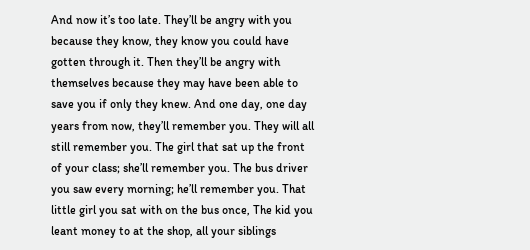And now it’s too late. They’ll be angry with you because they know, they know you could have gotten through it. Then they’ll be angry with themselves because they may have been able to save you if only they knew. And one day, one day years from now, they’ll remember you. They will all still remember you. The girl that sat up the front of your class; she’ll remember you. The bus driver you saw every morning; he’ll remember you. That little girl you sat with on the bus once, The kid you leant money to at the shop, all your siblings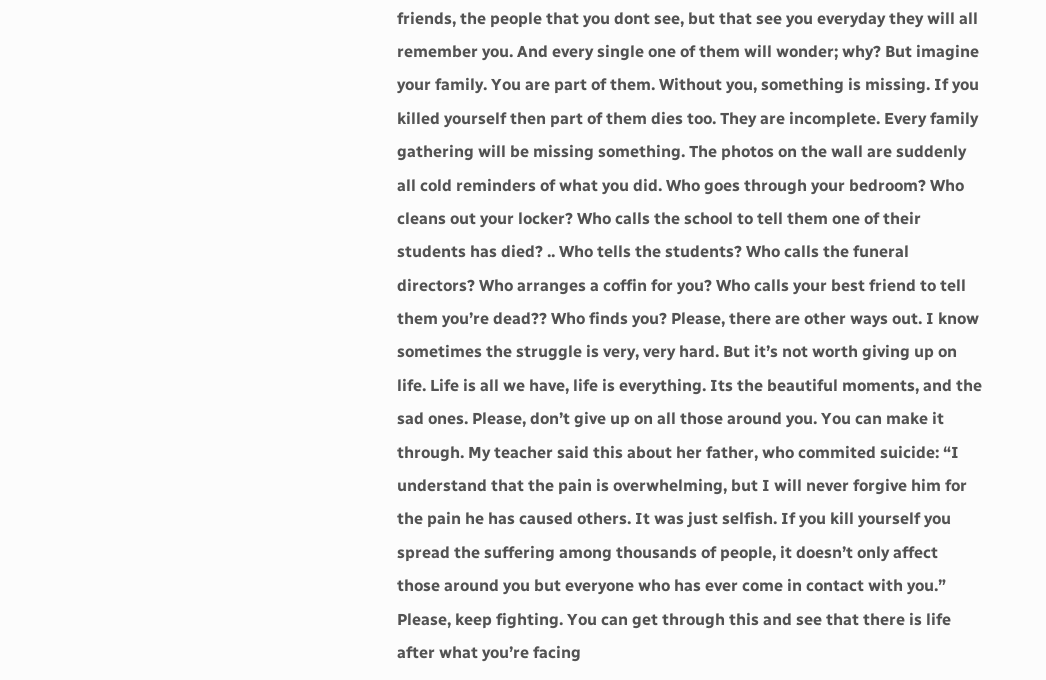friends, the people that you dont see, but that see you everyday they will all remember you. And every single one of them will wonder; why? But imagine your family. You are part of them. Without you, something is missing. If you killed yourself then part of them dies too. They are incomplete. Every family gathering will be missing something. The photos on the wall are suddenly all cold reminders of what you did. Who goes through your bedroom? Who cleans out your locker? Who calls the school to tell them one of their students has died? .. Who tells the students? Who calls the funeral directors? Who arranges a coffin for you? Who calls your best friend to tell them you’re dead?? Who finds you? Please, there are other ways out. I know sometimes the struggle is very, very hard. But it’s not worth giving up on life. Life is all we have, life is everything. Its the beautiful moments, and the sad ones. Please, don’t give up on all those around you. You can make it through. My teacher said this about her father, who commited suicide: “I understand that the pain is overwhelming, but I will never forgive him for the pain he has caused others. It was just selfish. If you kill yourself you spread the suffering among thousands of people, it doesn’t only affect those around you but everyone who has ever come in contact with you.” Please, keep fighting. You can get through this and see that there is life after what you’re facing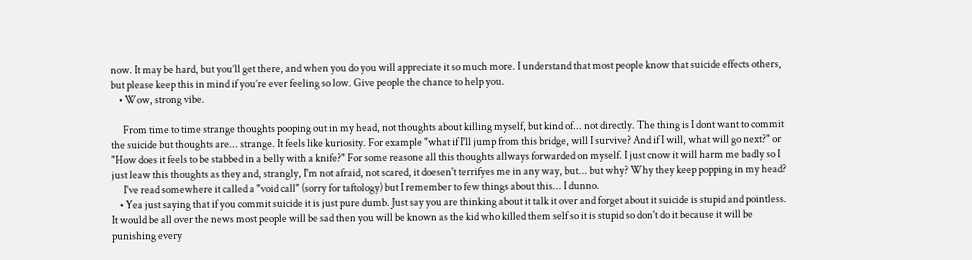now. It may be hard, but you’ll get there, and when you do you will appreciate it so much more. I understand that most people know that suicide effects others, but please keep this in mind if you’re ever feeling so low. Give people the chance to help you.
    • Wow, strong vibe.

      From time to time strange thoughts pooping out in my head, not thoughts about killing myself, but kind of... not directly. The thing is I dont want to commit the suicide but thoughts are... strange. It feels like kuriosity. For example "what if I'll jump from this bridge, will I survive? And if I will, what will go next?" or "How does it feels to be stabbed in a belly with a knife?" For some reasone all this thoughts allways forwarded on myself. I just cnow it will harm me badly so I just leaw this thoughts as they and, strangly, I'm not afraid, not scared, it doesen't terrifyes me in any way, but... but why? Why they keep popping in my head?
      I've read somewhere it called a "void call" (sorry for taftology) but I remember to few things about this... I dunno.
    • Yea just saying that if you commit suicide it is just pure dumb. Just say you are thinking about it talk it over and forget about it suicide is stupid and pointless. It would be all over the news most people will be sad then you will be known as the kid who killed them self so it is stupid so don't do it because it will be punishing every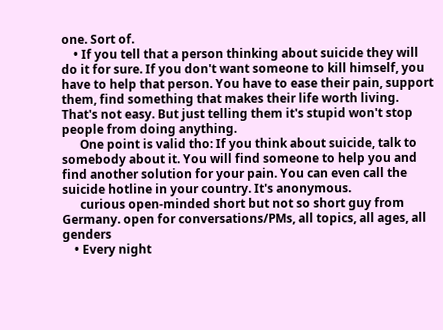one. Sort of.
    • If you tell that a person thinking about suicide they will do it for sure. If you don't want someone to kill himself, you have to help that person. You have to ease their pain, support them, find something that makes their life worth living. That's not easy. But just telling them it's stupid won't stop people from doing anything.
      One point is valid tho: If you think about suicide, talk to somebody about it. You will find someone to help you and find another solution for your pain. You can even call the suicide hotline in your country. It's anonymous.
      curious open-minded short but not so short guy from Germany. open for conversations/PMs, all topics, all ages, all genders
    • Every night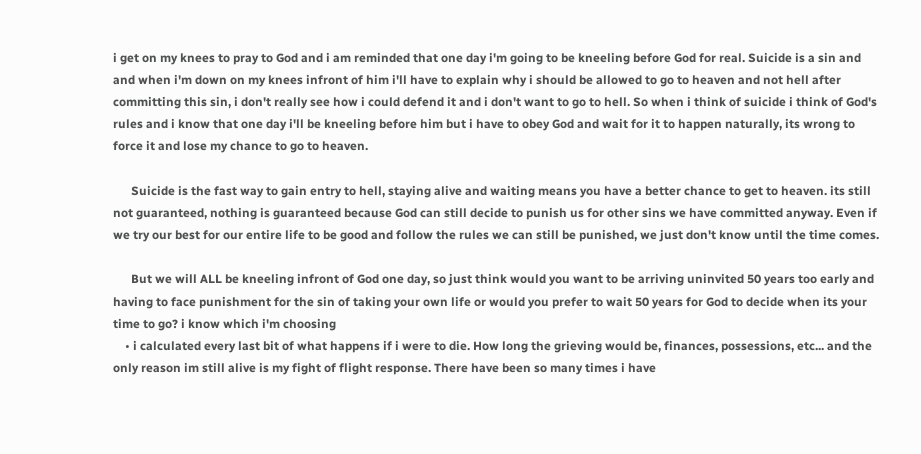i get on my knees to pray to God and i am reminded that one day i'm going to be kneeling before God for real. Suicide is a sin and and when i'm down on my knees infront of him i'll have to explain why i should be allowed to go to heaven and not hell after committing this sin, i don't really see how i could defend it and i don't want to go to hell. So when i think of suicide i think of God's rules and i know that one day i'll be kneeling before him but i have to obey God and wait for it to happen naturally, its wrong to force it and lose my chance to go to heaven.

      Suicide is the fast way to gain entry to hell, staying alive and waiting means you have a better chance to get to heaven. its still not guaranteed, nothing is guaranteed because God can still decide to punish us for other sins we have committed anyway. Even if we try our best for our entire life to be good and follow the rules we can still be punished, we just don't know until the time comes.

      But we will ALL be kneeling infront of God one day, so just think would you want to be arriving uninvited 50 years too early and having to face punishment for the sin of taking your own life or would you prefer to wait 50 years for God to decide when its your time to go? i know which i'm choosing
    • i calculated every last bit of what happens if i were to die. How long the grieving would be, finances, possessions, etc... and the only reason im still alive is my fight of flight response. There have been so many times i have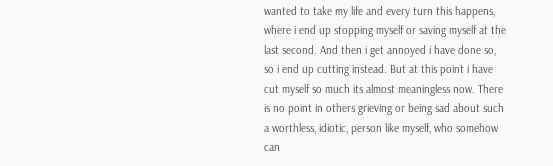wanted to take my life and every turn this happens, where i end up stopping myself or saving myself at the last second. And then i get annoyed i have done so, so i end up cutting instead. But at this point i have cut myself so much its almost meaningless now. There is no point in others grieving or being sad about such a worthless, idiotic, person like myself, who somehow can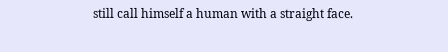still call himself a human with a straight face.